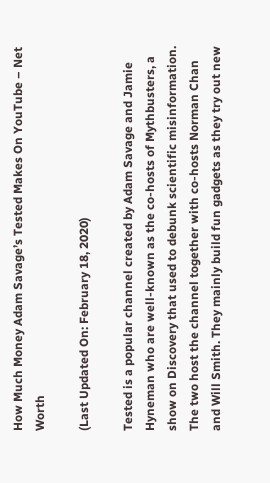How Much Money Adam Savage’s Tested Makes On YouTube – Net Worth

(Last Updated On: February 18, 2020)

Tested is a popular channel created by Adam Savage and Jamie Hyneman who are well-known as the co-hosts of Mythbusters, a show on Discovery that used to debunk scientific misinformation. The two host the channel together with co-hosts Norman Chan and Will Smith. They mainly build fun gadgets as they try out new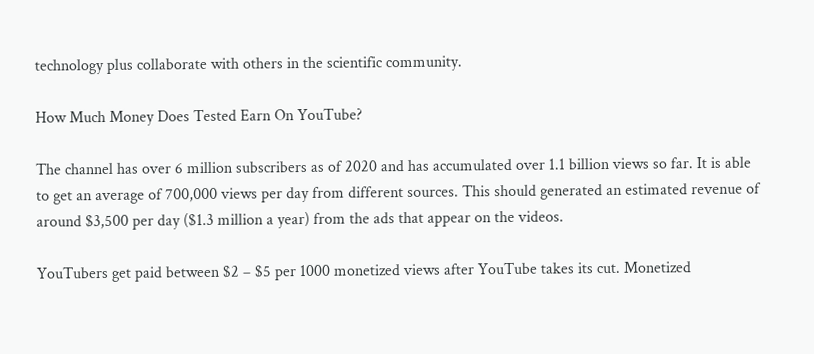technology plus collaborate with others in the scientific community.

How Much Money Does Tested Earn On YouTube?

The channel has over 6 million subscribers as of 2020 and has accumulated over 1.1 billion views so far. It is able to get an average of 700,000 views per day from different sources. This should generated an estimated revenue of around $3,500 per day ($1.3 million a year) from the ads that appear on the videos.

YouTubers get paid between $2 – $5 per 1000 monetized views after YouTube takes its cut. Monetized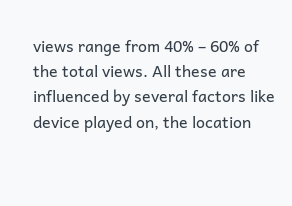views range from 40% – 60% of the total views. All these are influenced by several factors like device played on, the location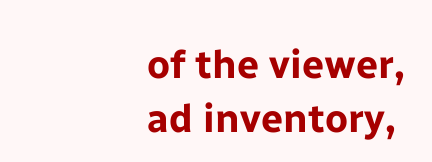of the viewer, ad inventory,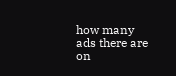how many ads there are on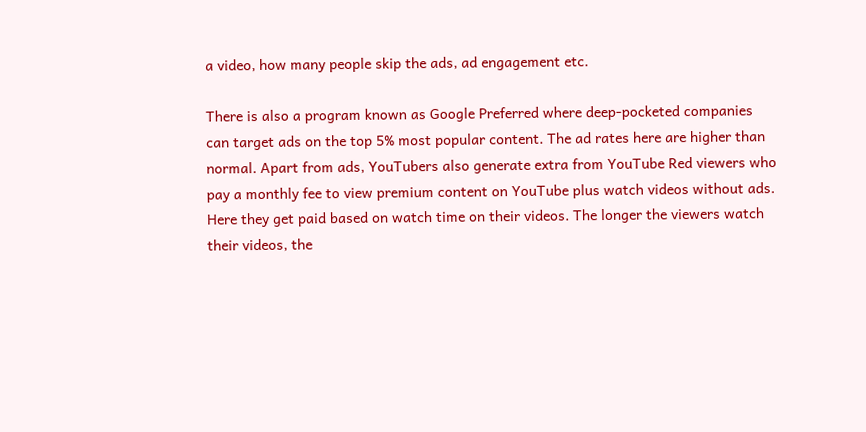a video, how many people skip the ads, ad engagement etc.

There is also a program known as Google Preferred where deep-pocketed companies can target ads on the top 5% most popular content. The ad rates here are higher than normal. Apart from ads, YouTubers also generate extra from YouTube Red viewers who pay a monthly fee to view premium content on YouTube plus watch videos without ads. Here they get paid based on watch time on their videos. The longer the viewers watch their videos, the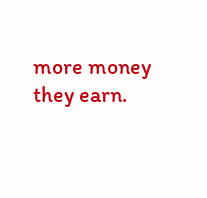more money they earn.